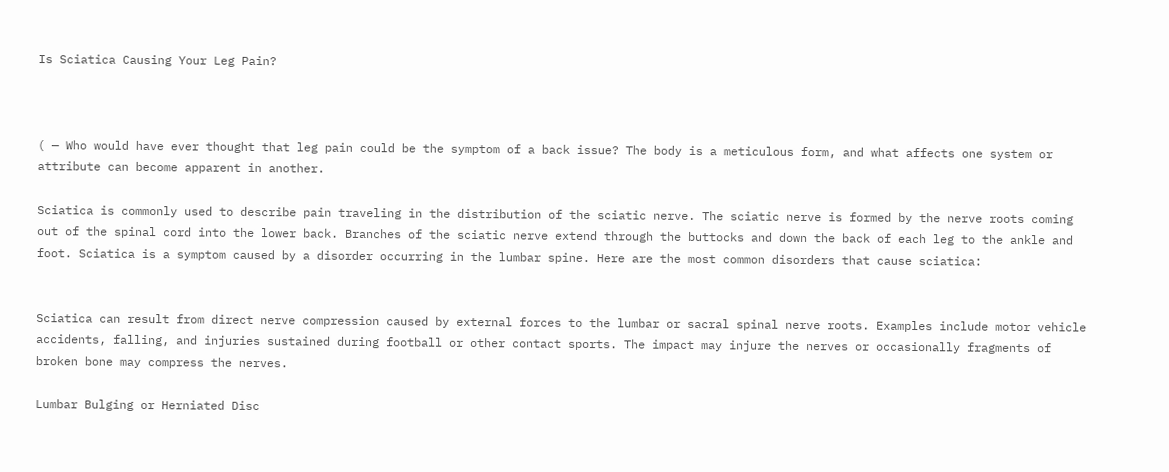Is Sciatica Causing Your Leg Pain?



( — Who would have ever thought that leg pain could be the symptom of a back issue? The body is a meticulous form, and what affects one system or attribute can become apparent in another.

Sciatica is commonly used to describe pain traveling in the distribution of the sciatic nerve. The sciatic nerve is formed by the nerve roots coming out of the spinal cord into the lower back. Branches of the sciatic nerve extend through the buttocks and down the back of each leg to the ankle and foot. Sciatica is a symptom caused by a disorder occurring in the lumbar spine. Here are the most common disorders that cause sciatica:


Sciatica can result from direct nerve compression caused by external forces to the lumbar or sacral spinal nerve roots. Examples include motor vehicle accidents, falling, and injuries sustained during football or other contact sports. The impact may injure the nerves or occasionally fragments of broken bone may compress the nerves.

Lumbar Bulging or Herniated Disc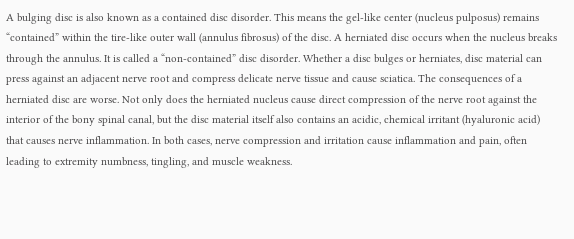A bulging disc is also known as a contained disc disorder. This means the gel-like center (nucleus pulposus) remains “contained” within the tire-like outer wall (annulus fibrosus) of the disc. A herniated disc occurs when the nucleus breaks through the annulus. It is called a “non-contained” disc disorder. Whether a disc bulges or herniates, disc material can press against an adjacent nerve root and compress delicate nerve tissue and cause sciatica. The consequences of a herniated disc are worse. Not only does the herniated nucleus cause direct compression of the nerve root against the interior of the bony spinal canal, but the disc material itself also contains an acidic, chemical irritant (hyaluronic acid) that causes nerve inflammation. In both cases, nerve compression and irritation cause inflammation and pain, often leading to extremity numbness, tingling, and muscle weakness.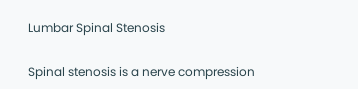Lumbar Spinal Stenosis

Spinal stenosis is a nerve compression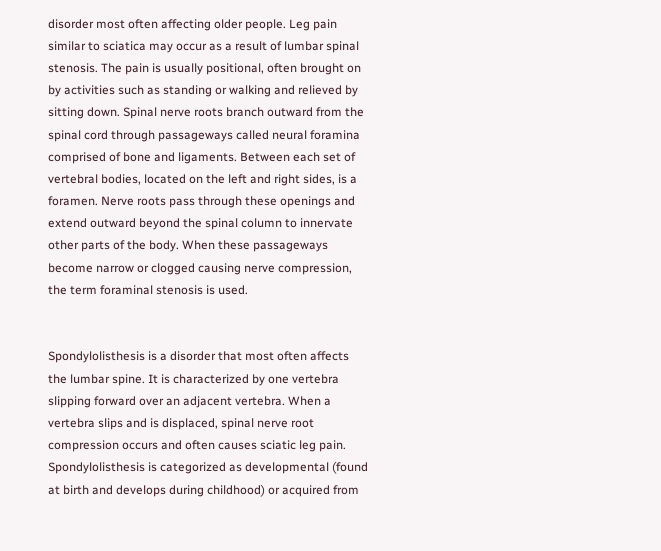disorder most often affecting older people. Leg pain similar to sciatica may occur as a result of lumbar spinal stenosis. The pain is usually positional, often brought on by activities such as standing or walking and relieved by sitting down. Spinal nerve roots branch outward from the spinal cord through passageways called neural foramina comprised of bone and ligaments. Between each set of vertebral bodies, located on the left and right sides, is a foramen. Nerve roots pass through these openings and extend outward beyond the spinal column to innervate other parts of the body. When these passageways become narrow or clogged causing nerve compression, the term foraminal stenosis is used.


Spondylolisthesis is a disorder that most often affects the lumbar spine. It is characterized by one vertebra slipping forward over an adjacent vertebra. When a vertebra slips and is displaced, spinal nerve root compression occurs and often causes sciatic leg pain. Spondylolisthesis is categorized as developmental (found at birth and develops during childhood) or acquired from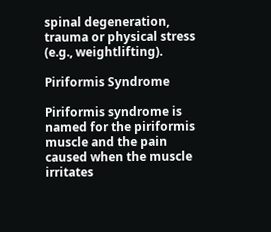spinal degeneration, trauma or physical stress (e.g., weightlifting).

Piriformis Syndrome

Piriformis syndrome is named for the piriformis muscle and the pain caused when the muscle irritates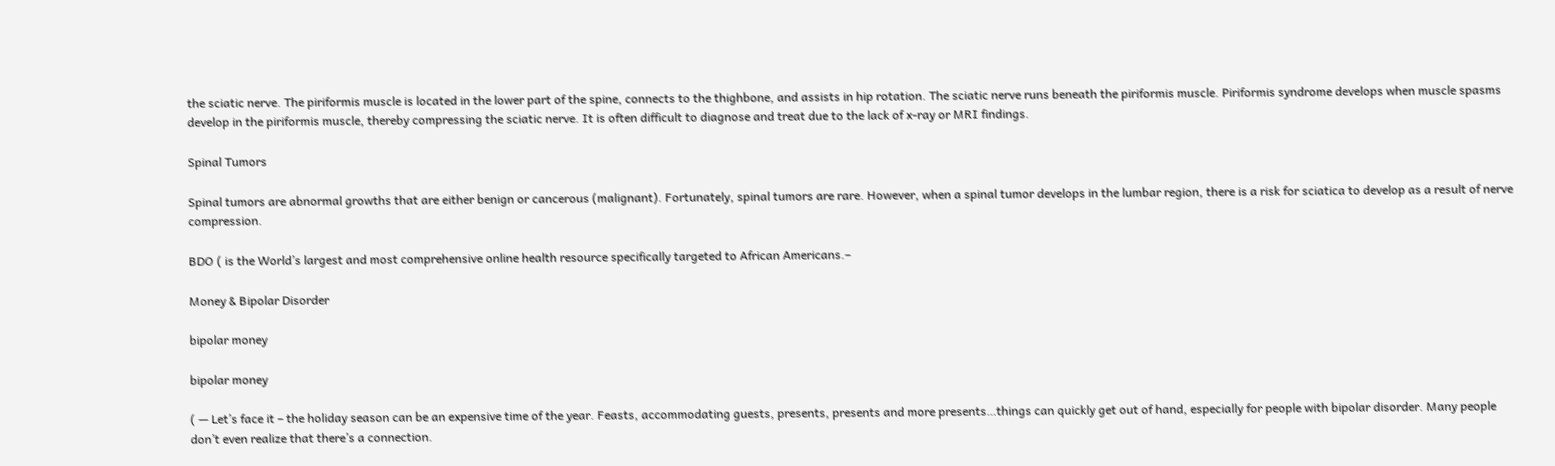the sciatic nerve. The piriformis muscle is located in the lower part of the spine, connects to the thighbone, and assists in hip rotation. The sciatic nerve runs beneath the piriformis muscle. Piriformis syndrome develops when muscle spasms develop in the piriformis muscle, thereby compressing the sciatic nerve. It is often difficult to diagnose and treat due to the lack of x-ray or MRI findings.

Spinal Tumors

Spinal tumors are abnormal growths that are either benign or cancerous (malignant). Fortunately, spinal tumors are rare. However, when a spinal tumor develops in the lumbar region, there is a risk for sciatica to develop as a result of nerve compression.

BDO ( is the World’s largest and most comprehensive online health resource specifically targeted to African Americans.–

Money & Bipolar Disorder

bipolar money

bipolar money

( — Let’s face it – the holiday season can be an expensive time of the year. Feasts, accommodating guests, presents, presents and more presents…things can quickly get out of hand, especially for people with bipolar disorder. Many people don’t even realize that there’s a connection.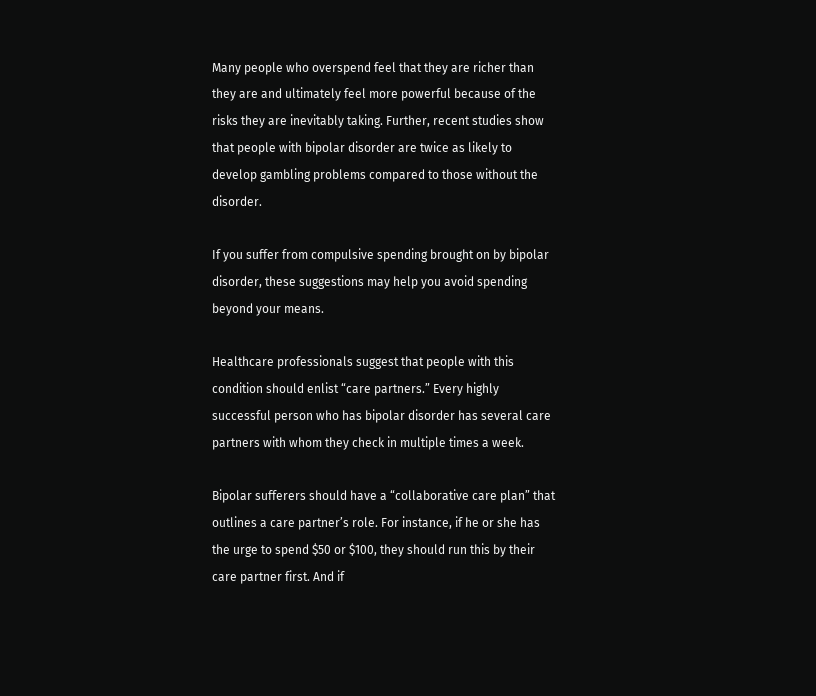Many people who overspend feel that they are richer than they are and ultimately feel more powerful because of the risks they are inevitably taking. Further, recent studies show that people with bipolar disorder are twice as likely to develop gambling problems compared to those without the disorder.

If you suffer from compulsive spending brought on by bipolar disorder, these suggestions may help you avoid spending beyond your means.

Healthcare professionals suggest that people with this condition should enlist “care partners.” Every highly successful person who has bipolar disorder has several care partners with whom they check in multiple times a week.

Bipolar sufferers should have a “collaborative care plan” that outlines a care partner’s role. For instance, if he or she has the urge to spend $50 or $100, they should run this by their care partner first. And if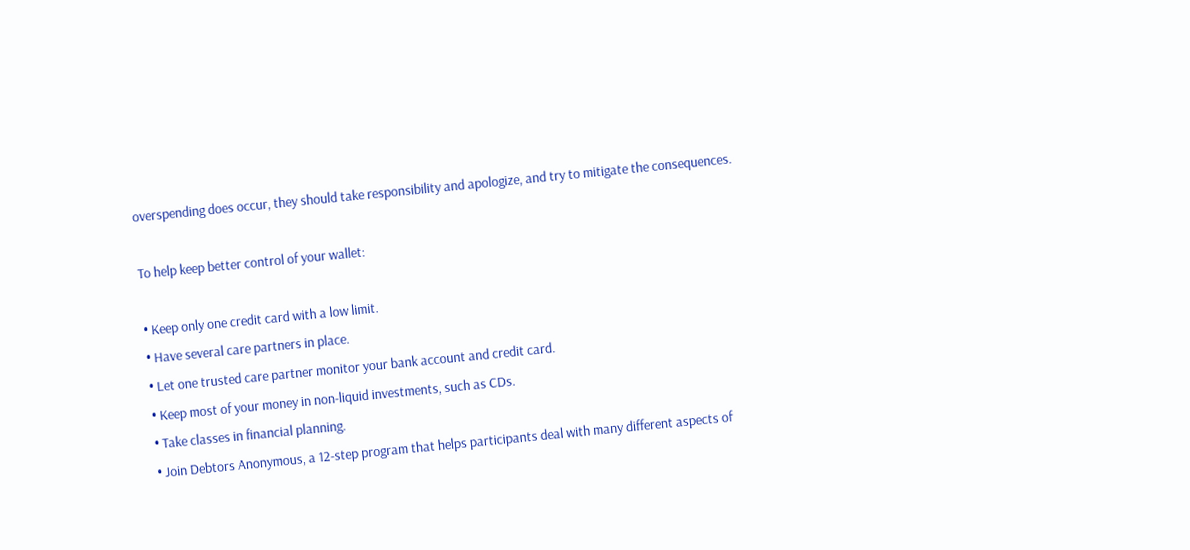overspending does occur, they should take responsibility and apologize, and try to mitigate the consequences.

To help keep better control of your wallet:

• Keep only one credit card with a low limit.
• Have several care partners in place.
• Let one trusted care partner monitor your bank account and credit card.
• Keep most of your money in non-liquid investments, such as CDs.
• Take classes in financial planning.
• Join Debtors Anonymous, a 12-step program that helps participants deal with many different aspects of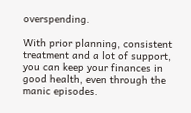overspending.

With prior planning, consistent treatment and a lot of support, you can keep your finances in good health, even through the manic episodes.